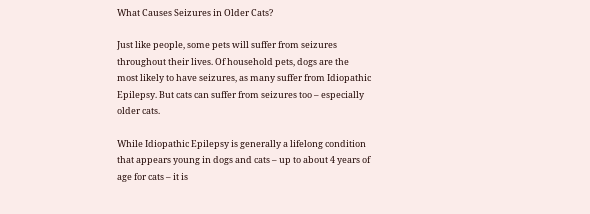What Causes Seizures in Older Cats?

Just like people, some pets will suffer from seizures throughout their lives. Of household pets, dogs are the most likely to have seizures, as many suffer from Idiopathic Epilepsy. But cats can suffer from seizures too – especially older cats.

While Idiopathic Epilepsy is generally a lifelong condition that appears young in dogs and cats – up to about 4 years of age for cats – it is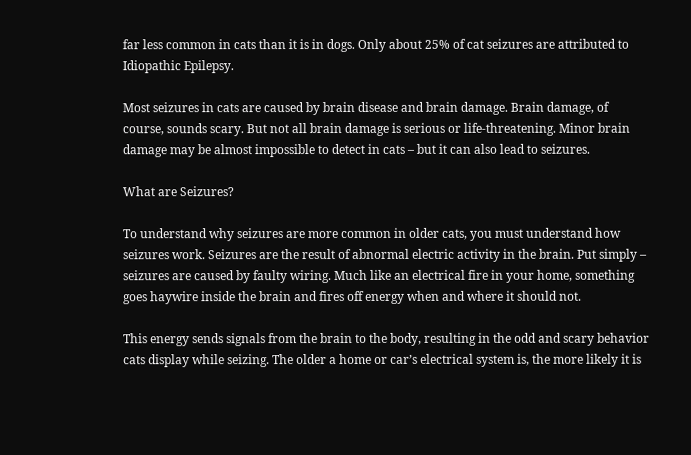far less common in cats than it is in dogs. Only about 25% of cat seizures are attributed to Idiopathic Epilepsy.

Most seizures in cats are caused by brain disease and brain damage. Brain damage, of course, sounds scary. But not all brain damage is serious or life-threatening. Minor brain damage may be almost impossible to detect in cats – but it can also lead to seizures.

What are Seizures?

To understand why seizures are more common in older cats, you must understand how seizures work. Seizures are the result of abnormal electric activity in the brain. Put simply – seizures are caused by faulty wiring. Much like an electrical fire in your home, something goes haywire inside the brain and fires off energy when and where it should not.

This energy sends signals from the brain to the body, resulting in the odd and scary behavior cats display while seizing. The older a home or car’s electrical system is, the more likely it is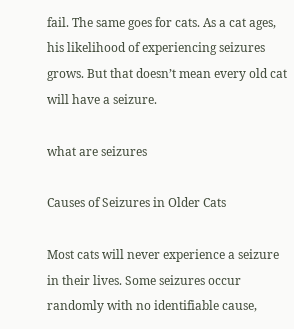fail. The same goes for cats. As a cat ages, his likelihood of experiencing seizures grows. But that doesn’t mean every old cat will have a seizure.

what are seizures

Causes of Seizures in Older Cats

Most cats will never experience a seizure in their lives. Some seizures occur randomly with no identifiable cause,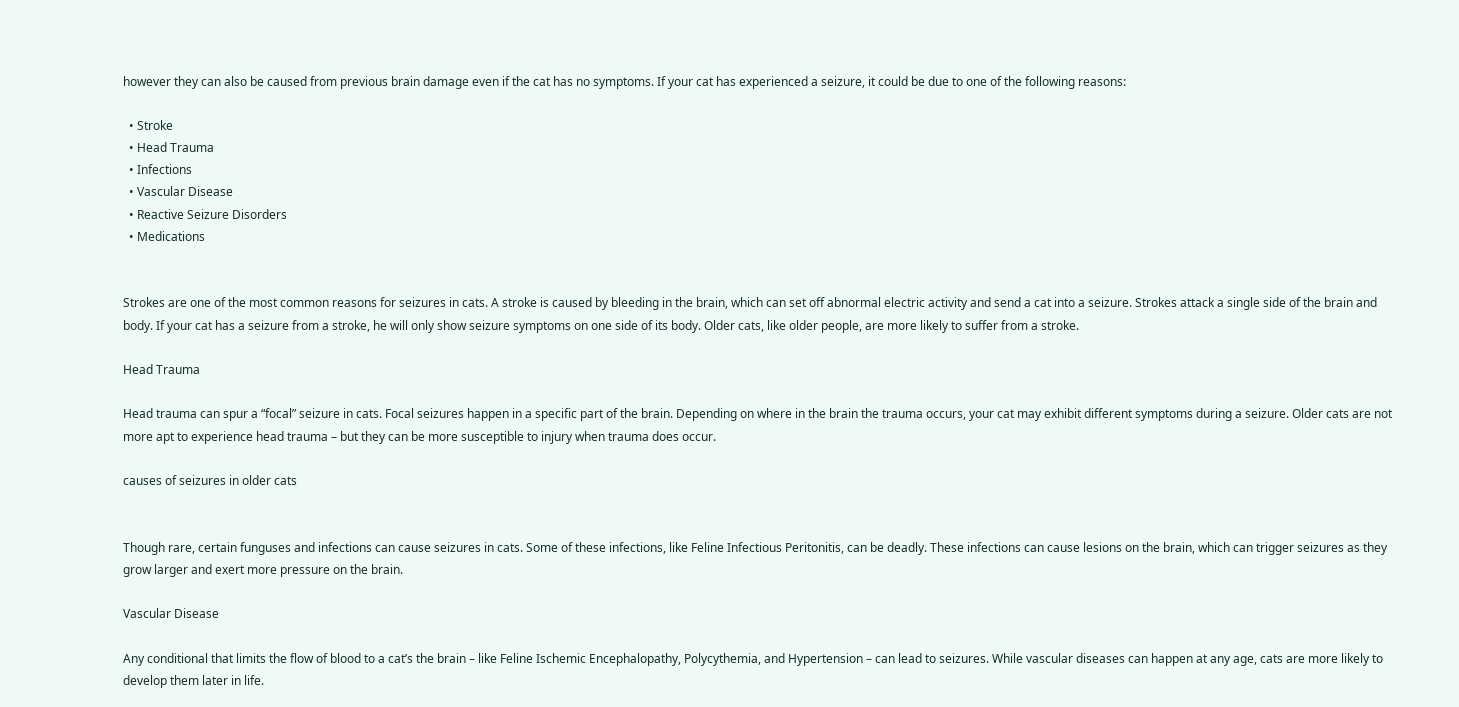however they can also be caused from previous brain damage even if the cat has no symptoms. If your cat has experienced a seizure, it could be due to one of the following reasons:

  • Stroke
  • Head Trauma
  • Infections
  • Vascular Disease
  • Reactive Seizure Disorders
  • Medications


Strokes are one of the most common reasons for seizures in cats. A stroke is caused by bleeding in the brain, which can set off abnormal electric activity and send a cat into a seizure. Strokes attack a single side of the brain and body. If your cat has a seizure from a stroke, he will only show seizure symptoms on one side of its body. Older cats, like older people, are more likely to suffer from a stroke.

Head Trauma

Head trauma can spur a “focal” seizure in cats. Focal seizures happen in a specific part of the brain. Depending on where in the brain the trauma occurs, your cat may exhibit different symptoms during a seizure. Older cats are not more apt to experience head trauma – but they can be more susceptible to injury when trauma does occur.

causes of seizures in older cats


Though rare, certain funguses and infections can cause seizures in cats. Some of these infections, like Feline Infectious Peritonitis, can be deadly. These infections can cause lesions on the brain, which can trigger seizures as they grow larger and exert more pressure on the brain.

Vascular Disease

Any conditional that limits the flow of blood to a cat’s the brain – like Feline Ischemic Encephalopathy, Polycythemia, and Hypertension – can lead to seizures. While vascular diseases can happen at any age, cats are more likely to develop them later in life.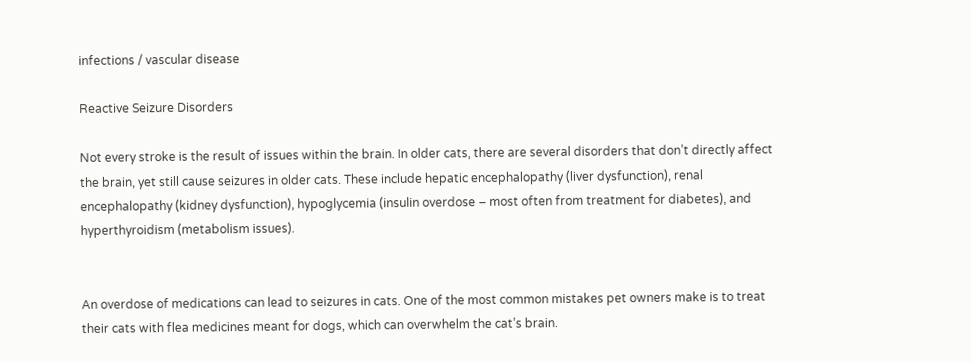infections / vascular disease

Reactive Seizure Disorders

Not every stroke is the result of issues within the brain. In older cats, there are several disorders that don’t directly affect the brain, yet still cause seizures in older cats. These include hepatic encephalopathy (liver dysfunction), renal encephalopathy (kidney dysfunction), hypoglycemia (insulin overdose – most often from treatment for diabetes), and hyperthyroidism (metabolism issues).


An overdose of medications can lead to seizures in cats. One of the most common mistakes pet owners make is to treat their cats with flea medicines meant for dogs, which can overwhelm the cat’s brain.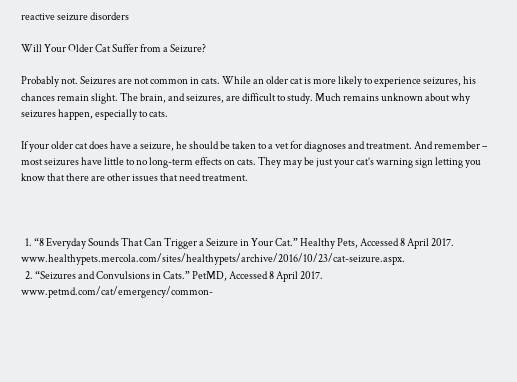reactive seizure disorders

Will Your Older Cat Suffer from a Seizure?

Probably not. Seizures are not common in cats. While an older cat is more likely to experience seizures, his chances remain slight. The brain, and seizures, are difficult to study. Much remains unknown about why seizures happen, especially to cats.

If your older cat does have a seizure, he should be taken to a vet for diagnoses and treatment. And remember – most seizures have little to no long-term effects on cats. They may be just your cat’s warning sign letting you know that there are other issues that need treatment.



  1. “8 Everyday Sounds That Can Trigger a Seizure in Your Cat.” Healthy Pets, Accessed 8 April 2017. www.healthypets.mercola.com/sites/healthypets/archive/2016/10/23/cat-seizure.aspx.
  2. “Seizures and Convulsions in Cats.” PetMD, Accessed 8 April 2017. www.petmd.com/cat/emergency/common-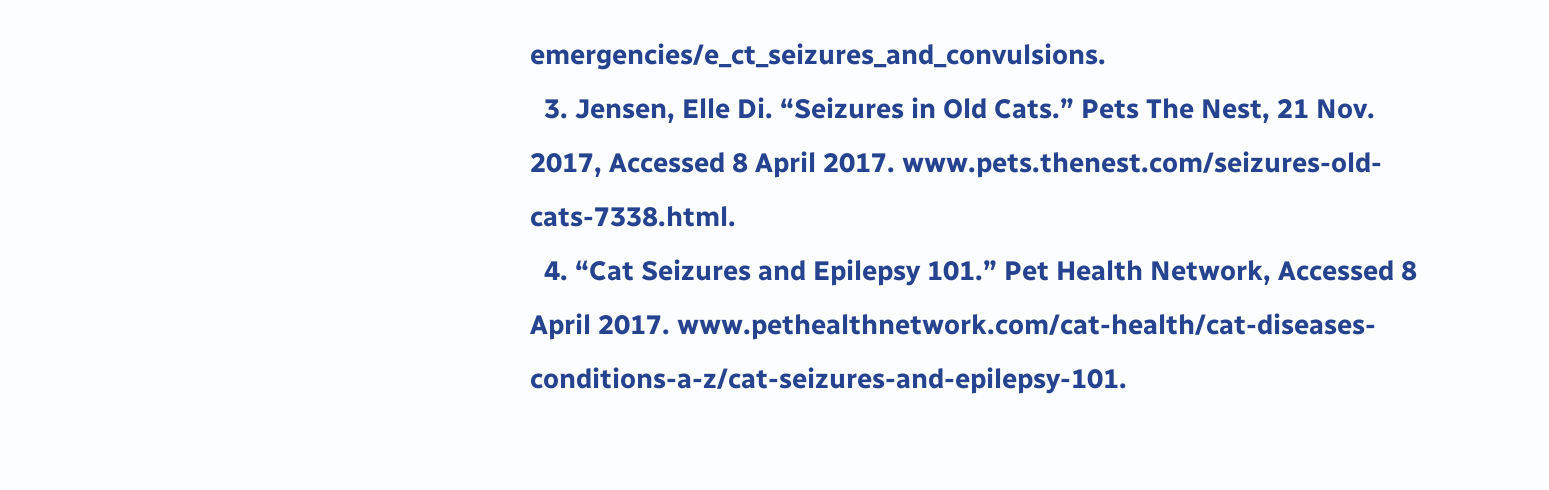emergencies/e_ct_seizures_and_convulsions.
  3. Jensen, Elle Di. “Seizures in Old Cats.” Pets The Nest, 21 Nov. 2017, Accessed 8 April 2017. www.pets.thenest.com/seizures-old-cats-7338.html.
  4. “Cat Seizures and Epilepsy 101.” Pet Health Network, Accessed 8 April 2017. www.pethealthnetwork.com/cat-health/cat-diseases-conditions-a-z/cat-seizures-and-epilepsy-101.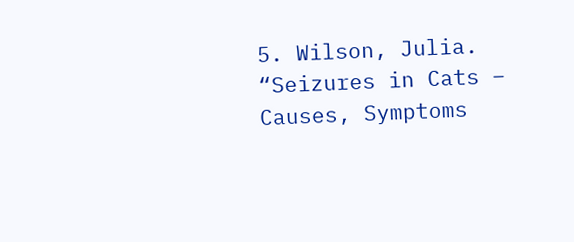5. Wilson, Julia. “Seizures in Cats – Causes, Symptoms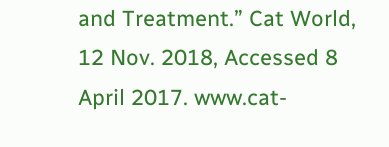and Treatment.” Cat World, 12 Nov. 2018, Accessed 8 April 2017. www.cat-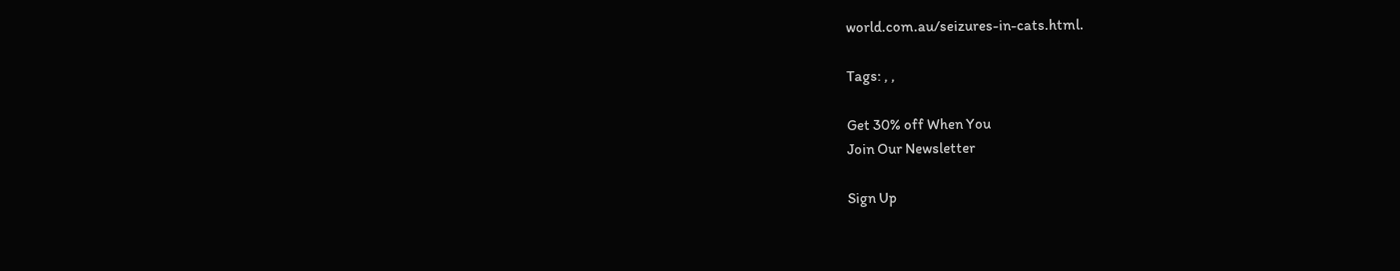world.com.au/seizures-in-cats.html.

Tags: , ,

Get 30% off When You
Join Our Newsletter

Sign Up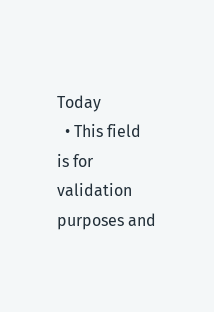Today
  • This field is for validation purposes and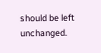should be left unchanged.